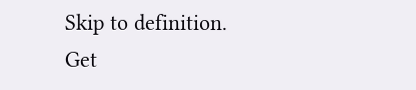Skip to definition.
Get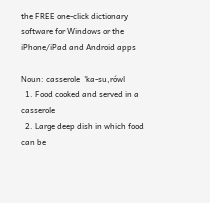the FREE one-click dictionary software for Windows or the iPhone/iPad and Android apps

Noun: casserole  'ka-su,rówl
  1. Food cooked and served in a casserole
  2. Large deep dish in which food can be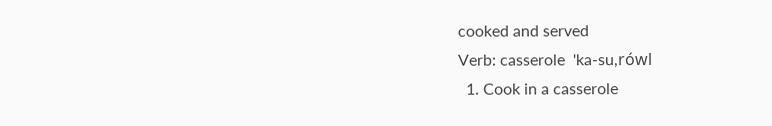cooked and served
Verb: casserole  'ka-su,rówl
  1. Cook in a casserole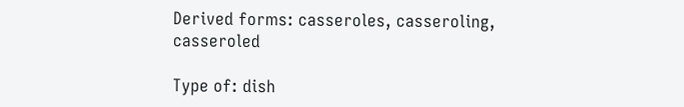Derived forms: casseroles, casseroling, casseroled

Type of: dish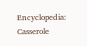Encyclopedia: Casserole